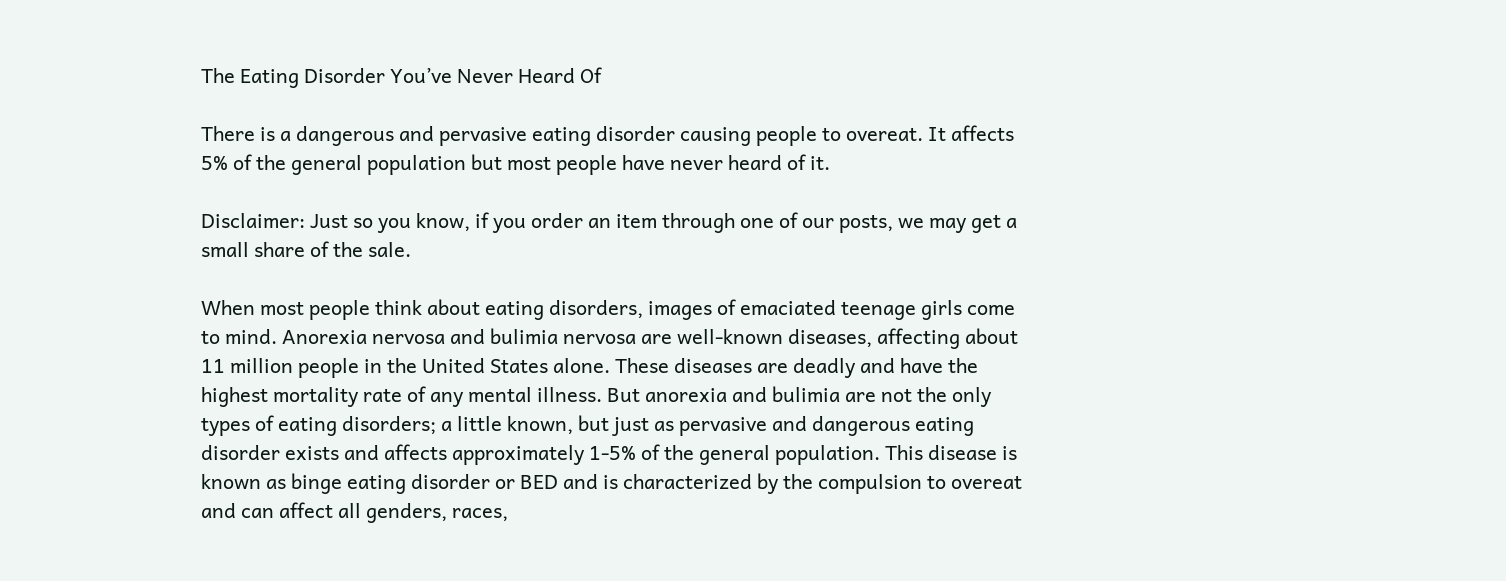The Eating Disorder You’ve Never Heard Of

There is a dangerous and pervasive eating disorder causing people to overeat. It affects 5% of the general population but most people have never heard of it.

Disclaimer: Just so you know, if you order an item through one of our posts, we may get a small share of the sale.

When most people think about eating disorders, images of emaciated teenage girls come to mind. Anorexia nervosa and bulimia nervosa are well-known diseases, affecting about 11 million people in the United States alone. These diseases are deadly and have the highest mortality rate of any mental illness. But anorexia and bulimia are not the only types of eating disorders; a little known, but just as pervasive and dangerous eating disorder exists and affects approximately 1-5% of the general population. This disease is known as binge eating disorder or BED and is characterized by the compulsion to overeat and can affect all genders, races,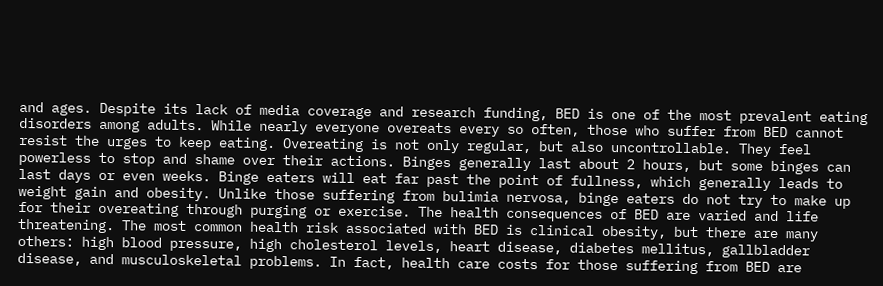and ages. Despite its lack of media coverage and research funding, BED is one of the most prevalent eating disorders among adults. While nearly everyone overeats every so often, those who suffer from BED cannot resist the urges to keep eating. Overeating is not only regular, but also uncontrollable. They feel powerless to stop and shame over their actions. Binges generally last about 2 hours, but some binges can last days or even weeks. Binge eaters will eat far past the point of fullness, which generally leads to weight gain and obesity. Unlike those suffering from bulimia nervosa, binge eaters do not try to make up for their overeating through purging or exercise. The health consequences of BED are varied and life threatening. The most common health risk associated with BED is clinical obesity, but there are many others: high blood pressure, high cholesterol levels, heart disease, diabetes mellitus, gallbladder disease, and musculoskeletal problems. In fact, health care costs for those suffering from BED are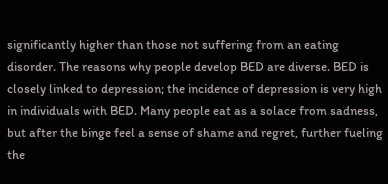significantly higher than those not suffering from an eating disorder. The reasons why people develop BED are diverse. BED is closely linked to depression; the incidence of depression is very high in individuals with BED. Many people eat as a solace from sadness, but after the binge feel a sense of shame and regret, further fueling the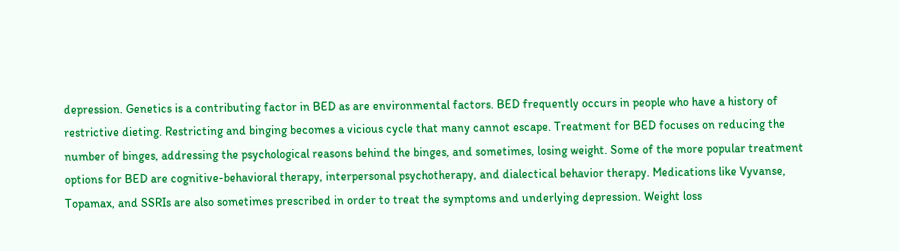depression. Genetics is a contributing factor in BED as are environmental factors. BED frequently occurs in people who have a history of restrictive dieting. Restricting and binging becomes a vicious cycle that many cannot escape. Treatment for BED focuses on reducing the number of binges, addressing the psychological reasons behind the binges, and sometimes, losing weight. Some of the more popular treatment options for BED are cognitive-behavioral therapy, interpersonal psychotherapy, and dialectical behavior therapy. Medications like Vyvanse, Topamax, and SSRIs are also sometimes prescribed in order to treat the symptoms and underlying depression. Weight loss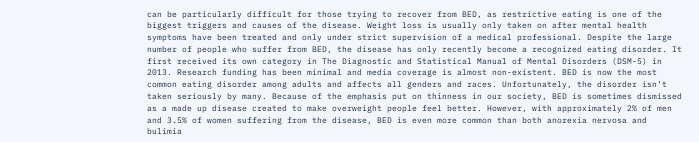can be particularly difficult for those trying to recover from BED, as restrictive eating is one of the biggest triggers and causes of the disease. Weight loss is usually only taken on after mental health symptoms have been treated and only under strict supervision of a medical professional. Despite the large number of people who suffer from BED, the disease has only recently become a recognized eating disorder. It first received its own category in The Diagnostic and Statistical Manual of Mental Disorders (DSM-5) in 2013. Research funding has been minimal and media coverage is almost non-existent. BED is now the most common eating disorder among adults and affects all genders and races. Unfortunately, the disorder isn’t taken seriously by many. Because of the emphasis put on thinness in our society, BED is sometimes dismissed as a made up disease created to make overweight people feel better. However, with approximately 2% of men and 3.5% of women suffering from the disease, BED is even more common than both anorexia nervosa and bulimia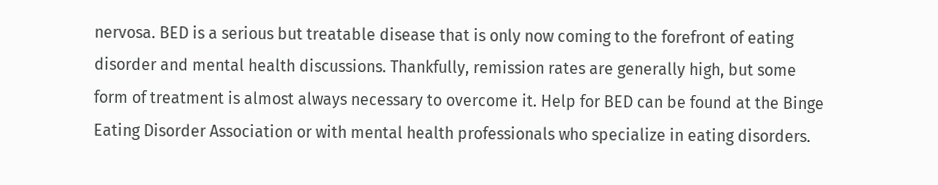nervosa. BED is a serious but treatable disease that is only now coming to the forefront of eating disorder and mental health discussions. Thankfully, remission rates are generally high, but some form of treatment is almost always necessary to overcome it. Help for BED can be found at the Binge Eating Disorder Association or with mental health professionals who specialize in eating disorders.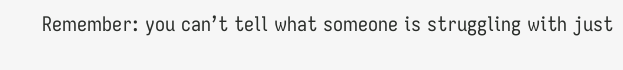Remember: you can’t tell what someone is struggling with just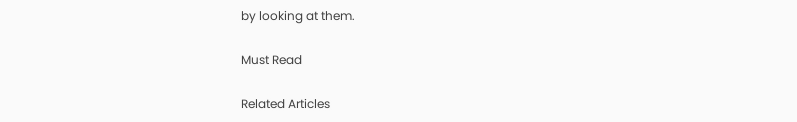by looking at them.

Must Read

Related Articles